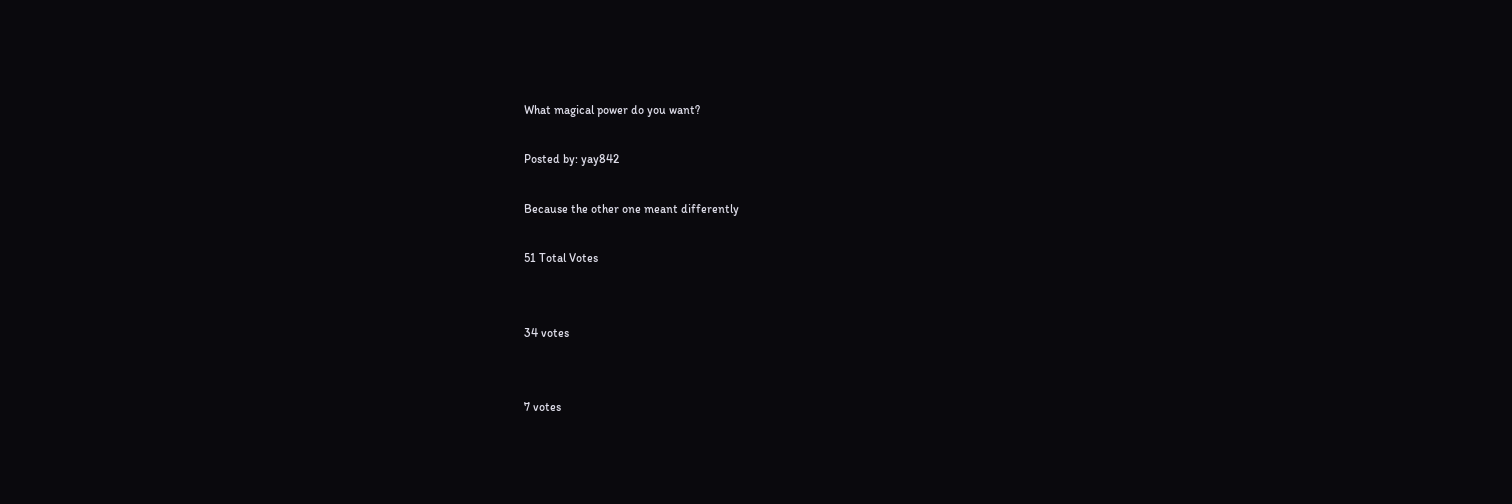What magical power do you want?

Posted by: yay842

Because the other one meant differently

51 Total Votes


34 votes


7 votes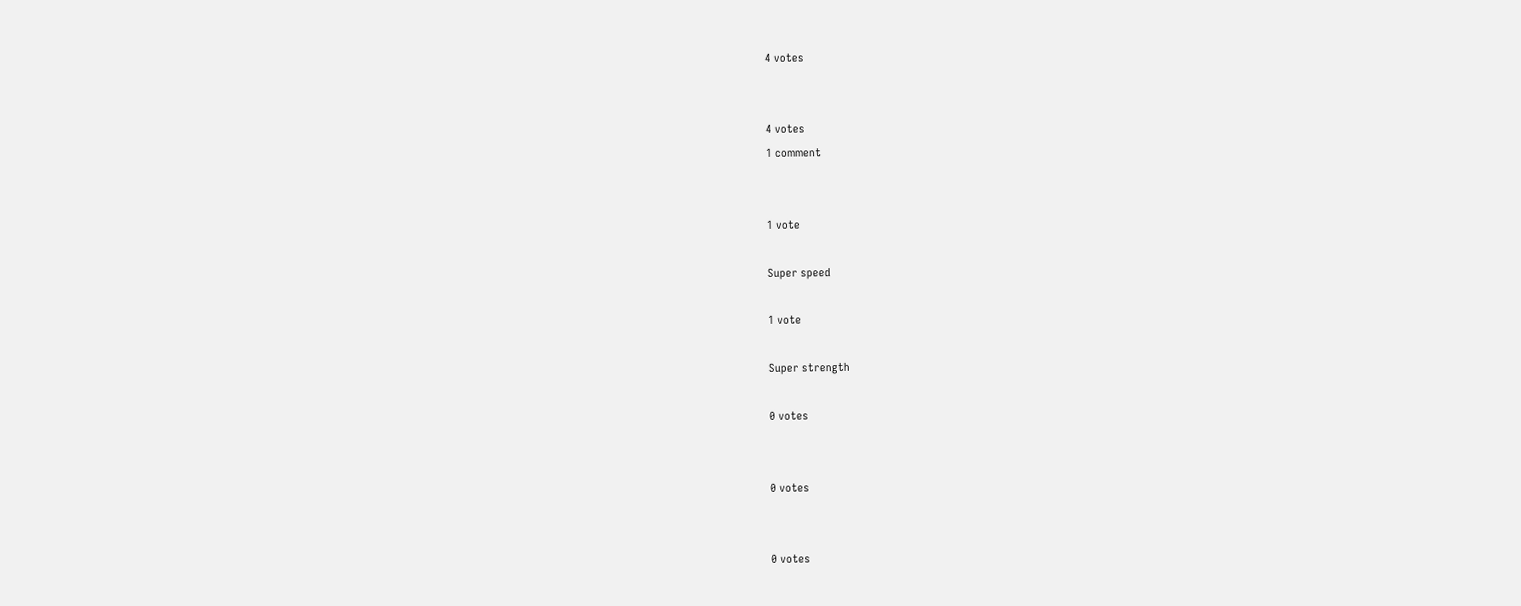4 votes


4 votes
1 comment


1 vote

Super speed

1 vote

Super strength

0 votes


0 votes


0 votes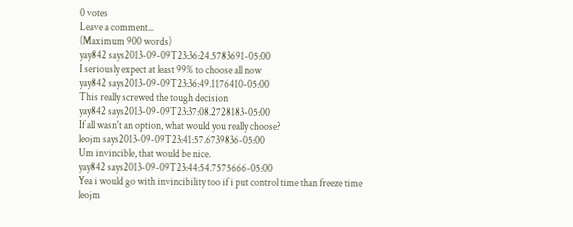0 votes
Leave a comment...
(Maximum 900 words)
yay842 says2013-09-09T23:36:24.5783691-05:00
I seriously expect at least 99% to choose all now
yay842 says2013-09-09T23:36:49.1176410-05:00
This really screwed the tough decision
yay842 says2013-09-09T23:37:08.2728183-05:00
If all wasn't an option, what would you really choose?
leojm says2013-09-09T23:41:57.6739836-05:00
Um invincible, that would be nice.
yay842 says2013-09-09T23:44:54.7575666-05:00
Yea i would go with invincibility too if i put control time than freeze time
leojm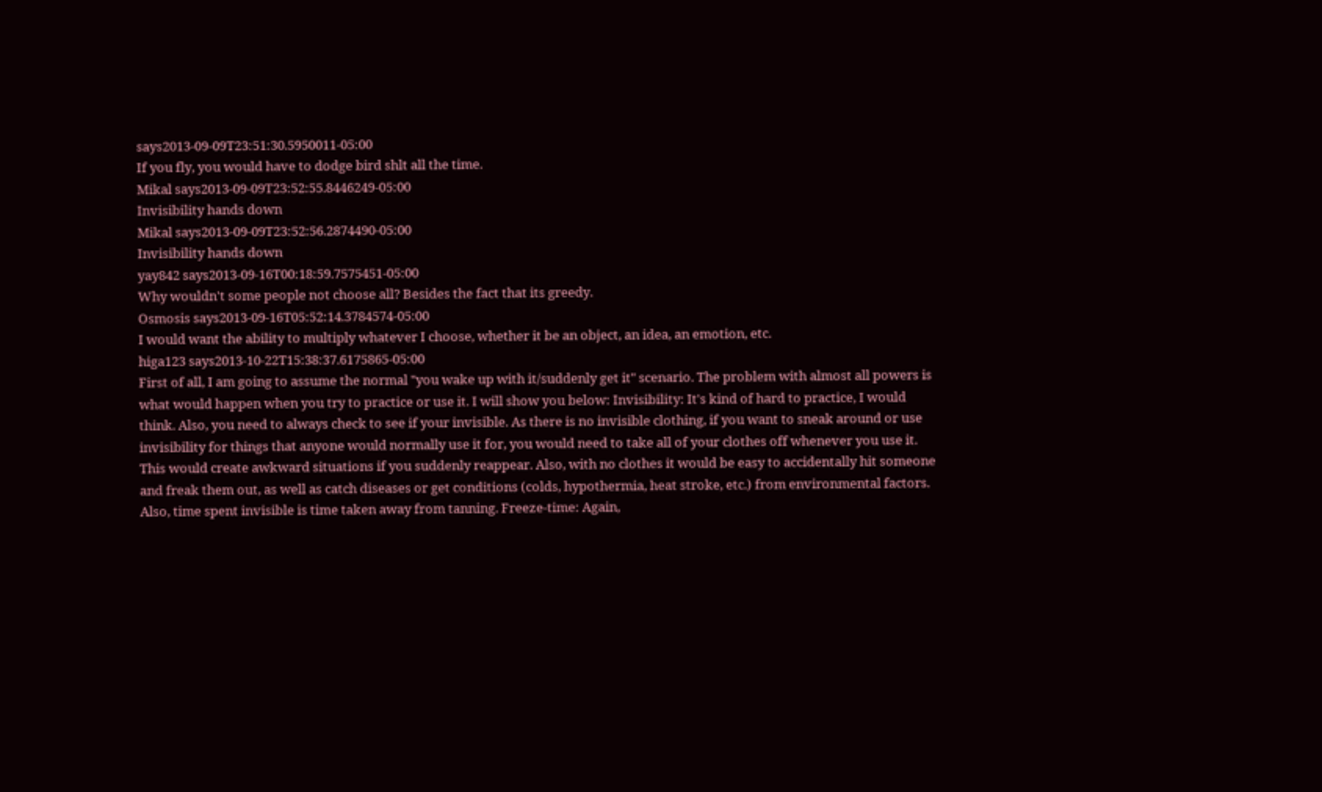says2013-09-09T23:51:30.5950011-05:00
If you fly, you would have to dodge bird shlt all the time.
Mikal says2013-09-09T23:52:55.8446249-05:00
Invisibility hands down
Mikal says2013-09-09T23:52:56.2874490-05:00
Invisibility hands down
yay842 says2013-09-16T00:18:59.7575451-05:00
Why wouldn't some people not choose all? Besides the fact that its greedy.
Osmosis says2013-09-16T05:52:14.3784574-05:00
I would want the ability to multiply whatever I choose, whether it be an object, an idea, an emotion, etc.
higa123 says2013-10-22T15:38:37.6175865-05:00
First of all, I am going to assume the normal "you wake up with it/suddenly get it" scenario. The problem with almost all powers is what would happen when you try to practice or use it. I will show you below: Invisibility: It's kind of hard to practice, I would think. Also, you need to always check to see if your invisible. As there is no invisible clothing, if you want to sneak around or use invisibility for things that anyone would normally use it for, you would need to take all of your clothes off whenever you use it. This would create awkward situations if you suddenly reappear. Also, with no clothes it would be easy to accidentally hit someone and freak them out, as well as catch diseases or get conditions (colds, hypothermia, heat stroke, etc.) from environmental factors. Also, time spent invisible is time taken away from tanning. Freeze-time: Again,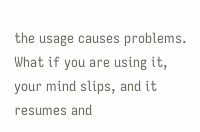the usage causes problems. What if you are using it, your mind slips, and it resumes and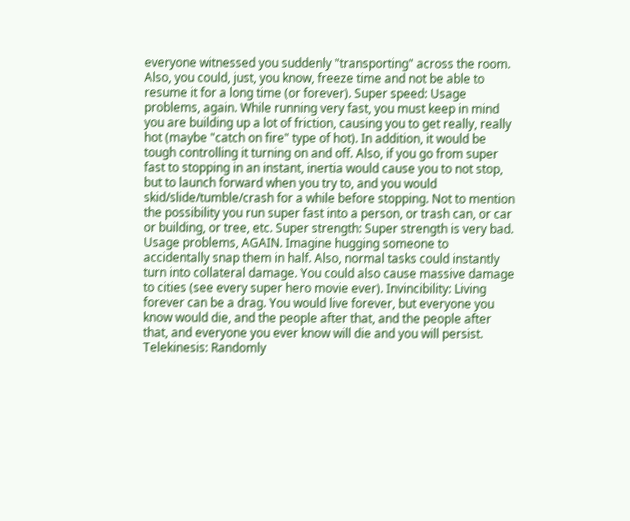everyone witnessed you suddenly "transporting" across the room. Also, you could, just, you know, freeze time and not be able to resume it for a long time (or forever). Super speed: Usage problems, again. While running very fast, you must keep in mind you are building up a lot of friction, causing you to get really, really hot (maybe "catch on fire" type of hot). In addition, it would be tough controlling it turning on and off. Also, if you go from super fast to stopping in an instant, inertia would cause you to not stop, but to launch forward when you try to, and you would skid/slide/tumble/crash for a while before stopping. Not to mention the possibility you run super fast into a person, or trash can, or car or building, or tree, etc. Super strength: Super strength is very bad. Usage problems, AGAIN. Imagine hugging someone to accidentally snap them in half. Also, normal tasks could instantly turn into collateral damage. You could also cause massive damage to cities (see every super hero movie ever). Invincibility: Living forever can be a drag. You would live forever, but everyone you know would die, and the people after that, and the people after that, and everyone you ever know will die and you will persist. Telekinesis: Randomly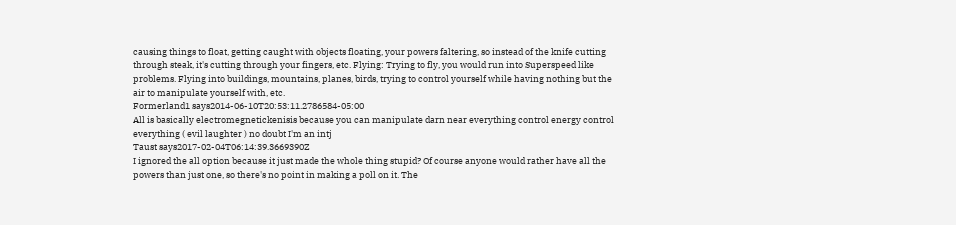causing things to float, getting caught with objects floating, your powers faltering, so instead of the knife cutting through steak, it's cutting through your fingers, etc. Flying: Trying to fly, you would run into Superspeed like problems. Flying into buildings, mountains, planes, birds, trying to control yourself while having nothing but the air to manipulate yourself with, etc.
Formerland1 says2014-06-10T20:53:11.2786584-05:00
All is basically electromegnetickenisis because you can manipulate darn near everything control energy control everything ( evil laughter ) no doubt I'm an intj
Taust says2017-02-04T06:14:39.3669390Z
I ignored the all option because it just made the whole thing stupid? Of course anyone would rather have all the powers than just one, so there's no point in making a poll on it. The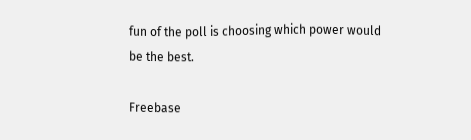fun of the poll is choosing which power would be the best.

Freebase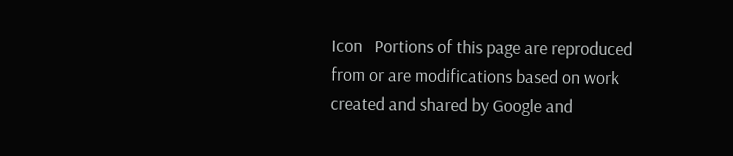Icon   Portions of this page are reproduced from or are modifications based on work created and shared by Google and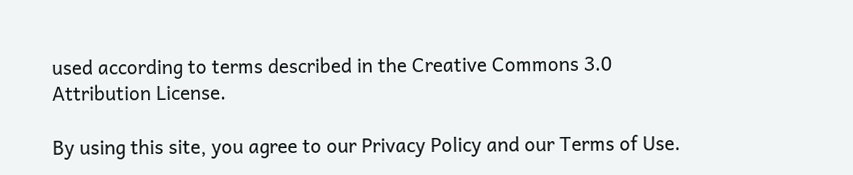used according to terms described in the Creative Commons 3.0 Attribution License.

By using this site, you agree to our Privacy Policy and our Terms of Use.